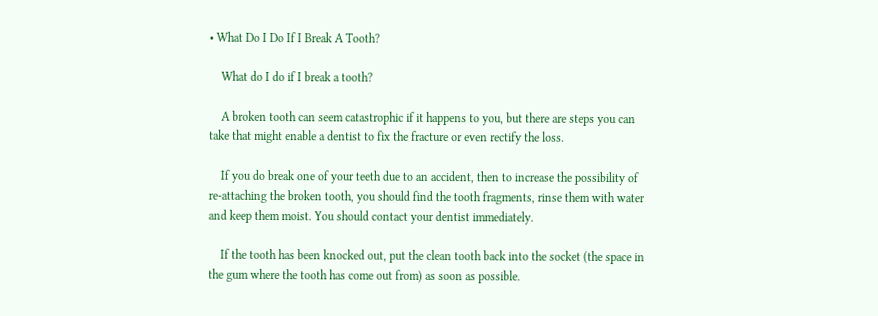• What Do I Do If I Break A Tooth?

    What do I do if I break a tooth?

    A broken tooth can seem catastrophic if it happens to you, but there are steps you can take that might enable a dentist to fix the fracture or even rectify the loss.

    If you do break one of your teeth due to an accident, then to increase the possibility of re-attaching the broken tooth, you should find the tooth fragments, rinse them with water and keep them moist. You should contact your dentist immediately.

    If the tooth has been knocked out, put the clean tooth back into the socket (the space in the gum where the tooth has come out from) as soon as possible.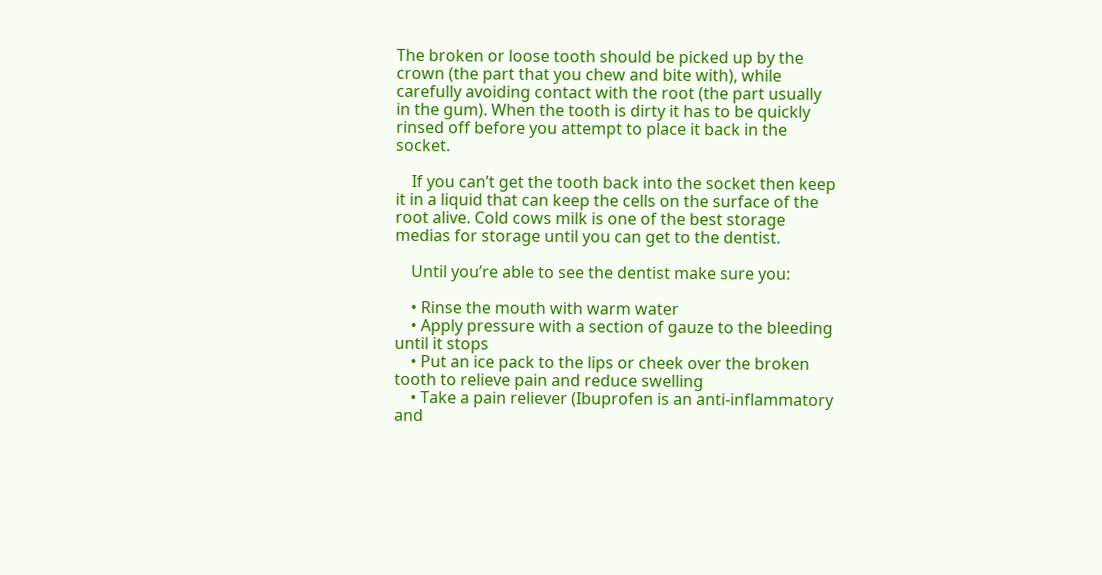The broken or loose tooth should be picked up by the crown (the part that you chew and bite with), while carefully avoiding contact with the root (the part usually in the gum). When the tooth is dirty it has to be quickly rinsed off before you attempt to place it back in the socket.

    If you can’t get the tooth back into the socket then keep it in a liquid that can keep the cells on the surface of the root alive. Cold cows milk is one of the best storage medias for storage until you can get to the dentist.

    Until you’re able to see the dentist make sure you:

    • Rinse the mouth with warm water
    • Apply pressure with a section of gauze to the bleeding until it stops
    • Put an ice pack to the lips or cheek over the broken tooth to relieve pain and reduce swelling
    • Take a pain reliever (Ibuprofen is an anti-inflammatory and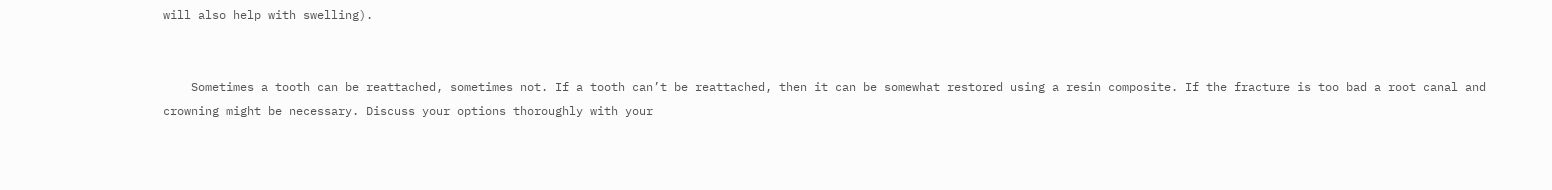will also help with swelling).


    Sometimes a tooth can be reattached, sometimes not. If a tooth can’t be reattached, then it can be somewhat restored using a resin composite. If the fracture is too bad a root canal and crowning might be necessary. Discuss your options thoroughly with your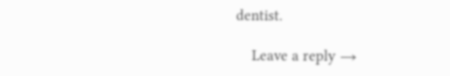dentist.

    Leave a reply →